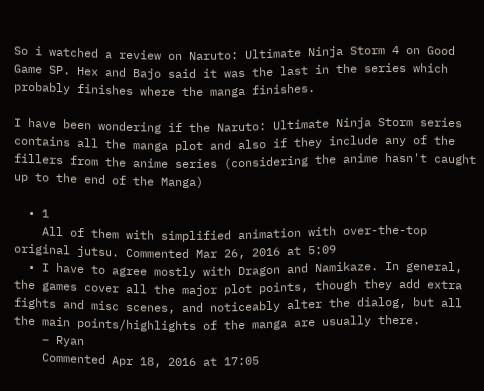So i watched a review on Naruto: Ultimate Ninja Storm 4 on Good Game SP. Hex and Bajo said it was the last in the series which probably finishes where the manga finishes.

I have been wondering if the Naruto: Ultimate Ninja Storm series contains all the manga plot and also if they include any of the fillers from the anime series (considering the anime hasn't caught up to the end of the Manga)

  • 1
    All of them with simplified animation with over-the-top original jutsu. Commented Mar 26, 2016 at 5:09
  • I have to agree mostly with Dragon and Namikaze. In general, the games cover all the major plot points, though they add extra fights and misc scenes, and noticeably alter the dialog, but all the main points/highlights of the manga are usually there.
    – Ryan
    Commented Apr 18, 2016 at 17:05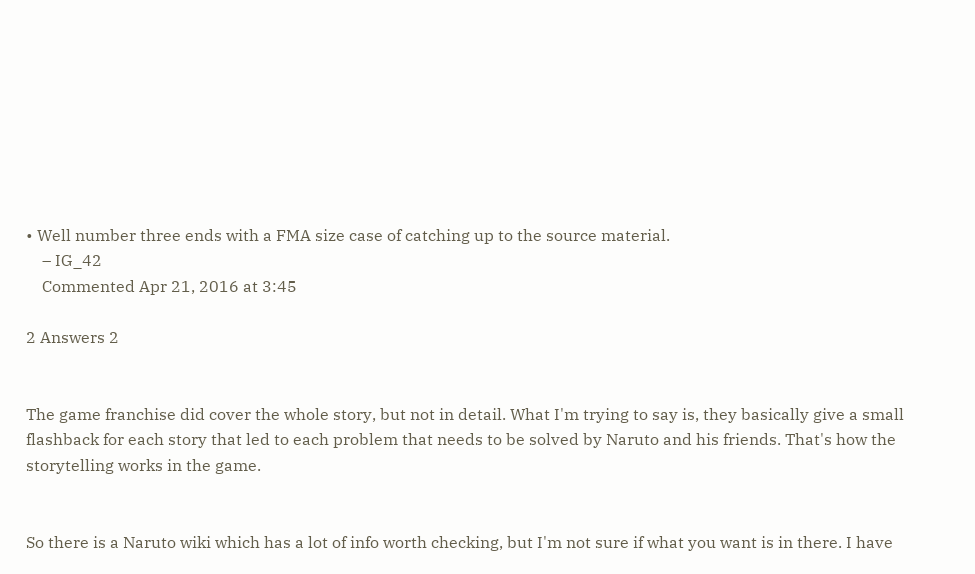• Well number three ends with a FMA size case of catching up to the source material.
    – IG_42
    Commented Apr 21, 2016 at 3:45

2 Answers 2


The game franchise did cover the whole story, but not in detail. What I'm trying to say is, they basically give a small flashback for each story that led to each problem that needs to be solved by Naruto and his friends. That's how the storytelling works in the game.


So there is a Naruto wiki which has a lot of info worth checking, but I'm not sure if what you want is in there. I have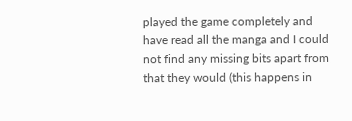played the game completely and have read all the manga and I could not find any missing bits apart from that they would (this happens in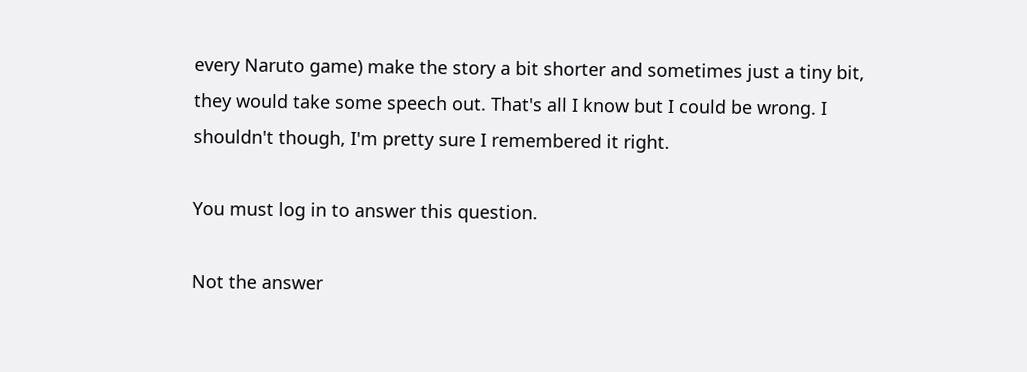every Naruto game) make the story a bit shorter and sometimes just a tiny bit, they would take some speech out. That's all I know but I could be wrong. I shouldn't though, I'm pretty sure I remembered it right.

You must log in to answer this question.

Not the answer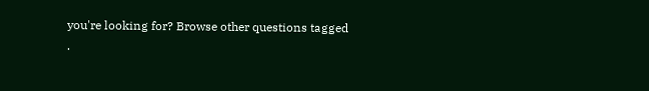you're looking for? Browse other questions tagged .